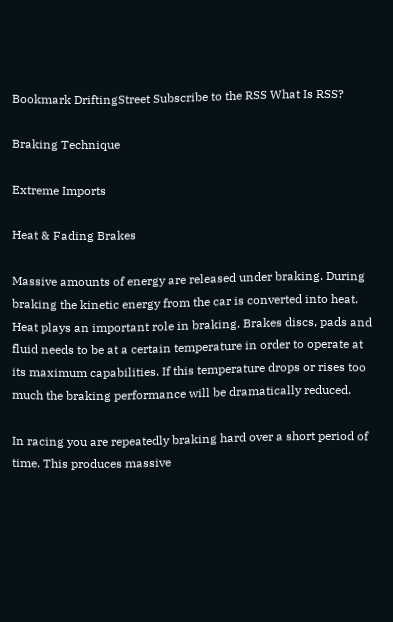Bookmark DriftingStreet Subscribe to the RSS What Is RSS?

Braking Technique

Extreme Imports

Heat & Fading Brakes

Massive amounts of energy are released under braking. During braking the kinetic energy from the car is converted into heat. Heat plays an important role in braking. Brakes discs, pads and fluid needs to be at a certain temperature in order to operate at its maximum capabilities. If this temperature drops or rises too much the braking performance will be dramatically reduced.

In racing you are repeatedly braking hard over a short period of time. This produces massive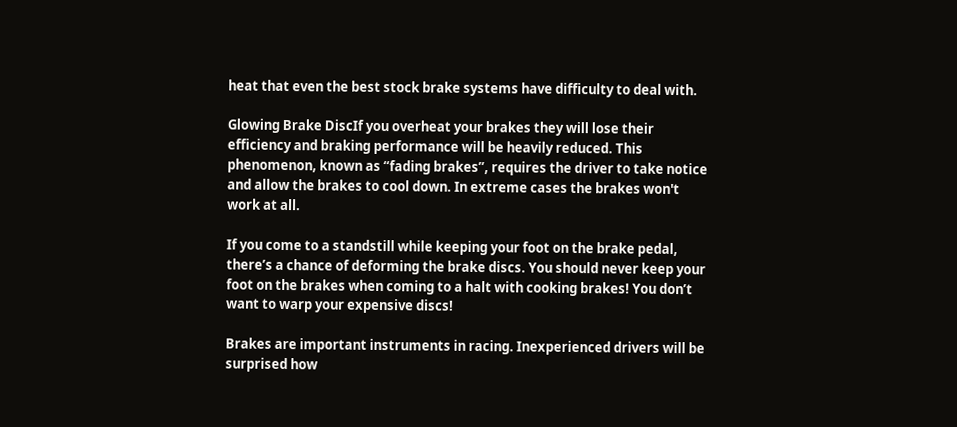heat that even the best stock brake systems have difficulty to deal with.

Glowing Brake DiscIf you overheat your brakes they will lose their efficiency and braking performance will be heavily reduced. This phenomenon, known as “fading brakes”, requires the driver to take notice and allow the brakes to cool down. In extreme cases the brakes won't work at all.

If you come to a standstill while keeping your foot on the brake pedal, there’s a chance of deforming the brake discs. You should never keep your foot on the brakes when coming to a halt with cooking brakes! You don’t want to warp your expensive discs!

Brakes are important instruments in racing. Inexperienced drivers will be surprised how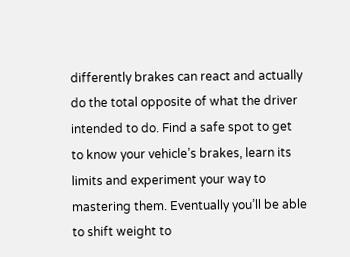differently brakes can react and actually do the total opposite of what the driver intended to do. Find a safe spot to get to know your vehicle’s brakes, learn its limits and experiment your way to mastering them. Eventually you’ll be able to shift weight to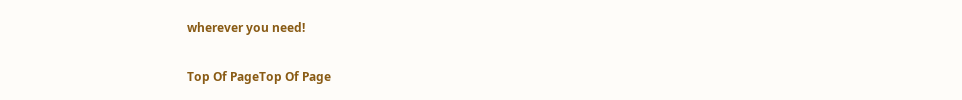wherever you need!

Top Of PageTop Of Page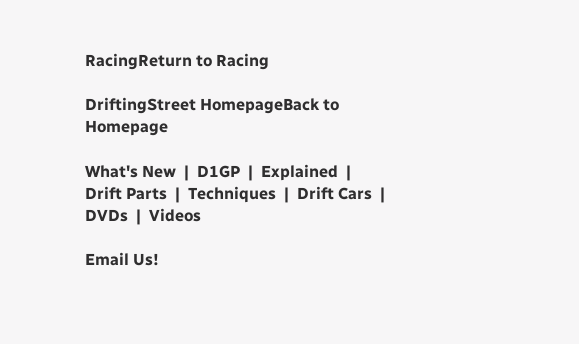RacingReturn to Racing

DriftingStreet HomepageBack to Homepage

What's New  |  D1GP  |  Explained  |  Drift Parts  |  Techniques  |  Drift Cars  |  DVDs  |  Videos

Email Us!